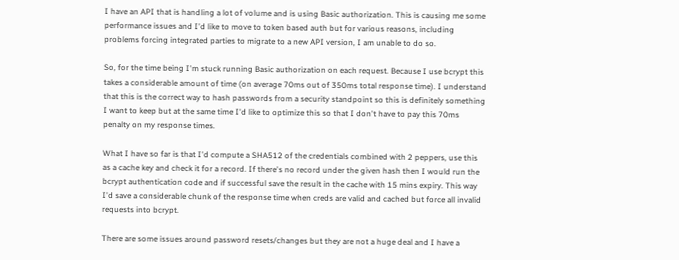I have an API that is handling a lot of volume and is using Basic authorization. This is causing me some performance issues and I'd like to move to token based auth but for various reasons, including problems forcing integrated parties to migrate to a new API version, I am unable to do so.

So, for the time being I'm stuck running Basic authorization on each request. Because I use bcrypt this takes a considerable amount of time (on average 70ms out of 350ms total response time). I understand that this is the correct way to hash passwords from a security standpoint so this is definitely something I want to keep but at the same time I'd like to optimize this so that I don't have to pay this 70ms penalty on my response times.

What I have so far is that I'd compute a SHA512 of the credentials combined with 2 peppers, use this as a cache key and check it for a record. If there's no record under the given hash then I would run the bcrypt authentication code and if successful save the result in the cache with 15 mins expiry. This way I'd save a considerable chunk of the response time when creds are valid and cached but force all invalid requests into bcrypt.

There are some issues around password resets/changes but they are not a huge deal and I have a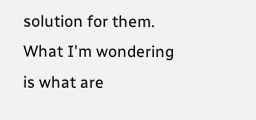solution for them. What I'm wondering is what are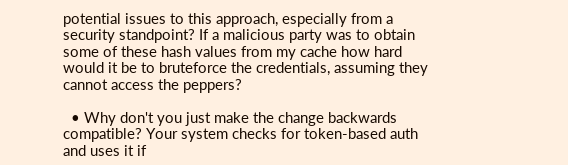potential issues to this approach, especially from a security standpoint? If a malicious party was to obtain some of these hash values from my cache how hard would it be to bruteforce the credentials, assuming they cannot access the peppers?

  • Why don't you just make the change backwards compatible? Your system checks for token-based auth and uses it if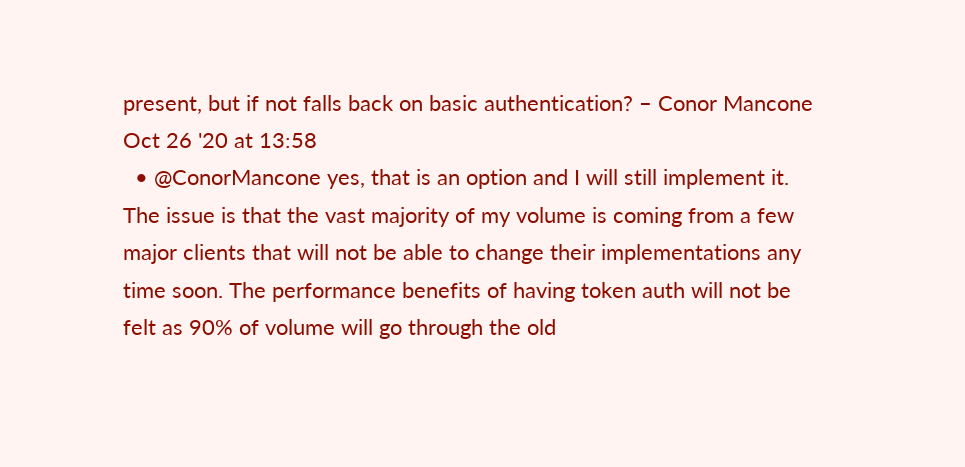present, but if not falls back on basic authentication? – Conor Mancone Oct 26 '20 at 13:58
  • @ConorMancone yes, that is an option and I will still implement it. The issue is that the vast majority of my volume is coming from a few major clients that will not be able to change their implementations any time soon. The performance benefits of having token auth will not be felt as 90% of volume will go through the old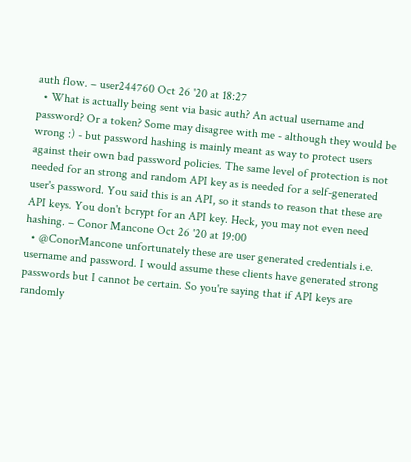auth flow. – user244760 Oct 26 '20 at 18:27
  • What is actually being sent via basic auth? An actual username and password? Or a token? Some may disagree with me - although they would be wrong :) - but password hashing is mainly meant as way to protect users against their own bad password policies. The same level of protection is not needed for an strong and random API key as is needed for a self-generated user's password. You said this is an API, so it stands to reason that these are API keys. You don't bcrypt for an API key. Heck, you may not even need hashing. – Conor Mancone Oct 26 '20 at 19:00
  • @ConorMancone unfortunately these are user generated credentials i.e. username and password. I would assume these clients have generated strong passwords but I cannot be certain. So you're saying that if API keys are randomly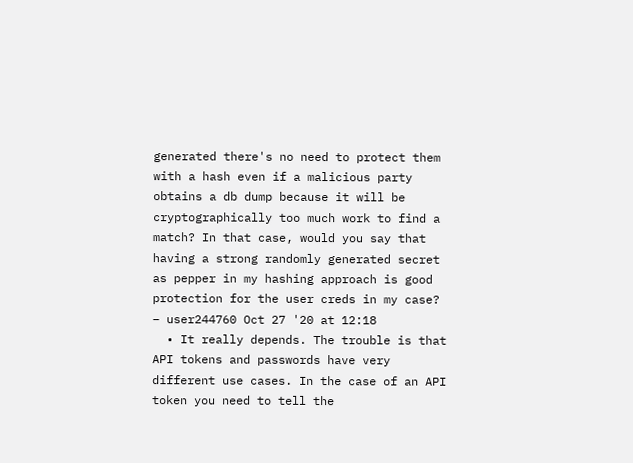generated there's no need to protect them with a hash even if a malicious party obtains a db dump because it will be cryptographically too much work to find a match? In that case, would you say that having a strong randomly generated secret as pepper in my hashing approach is good protection for the user creds in my case? – user244760 Oct 27 '20 at 12:18
  • It really depends. The trouble is that API tokens and passwords have very different use cases. In the case of an API token you need to tell the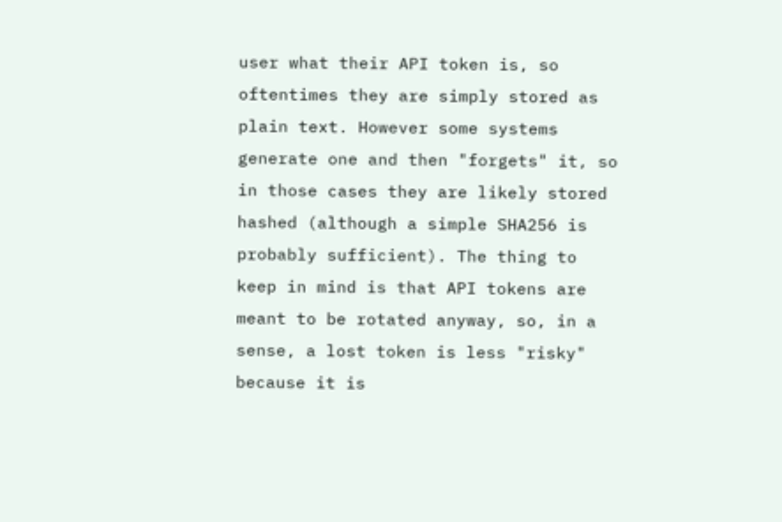user what their API token is, so oftentimes they are simply stored as plain text. However some systems generate one and then "forgets" it, so in those cases they are likely stored hashed (although a simple SHA256 is probably sufficient). The thing to keep in mind is that API tokens are meant to be rotated anyway, so, in a sense, a lost token is less "risky" because it is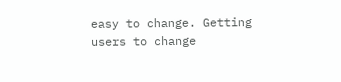easy to change. Getting users to change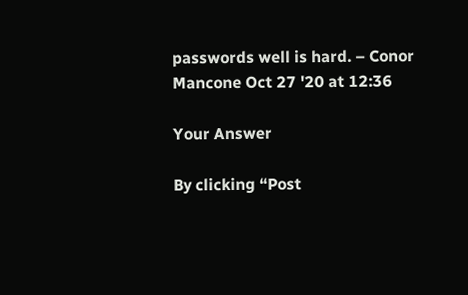passwords well is hard. – Conor Mancone Oct 27 '20 at 12:36

Your Answer

By clicking “Post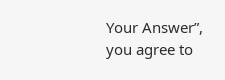Your Answer”, you agree to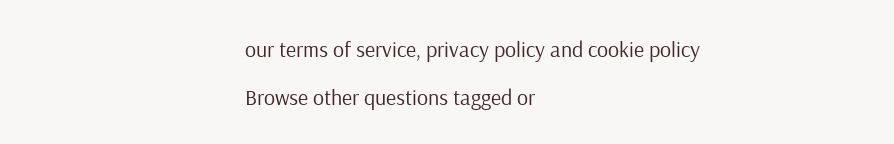our terms of service, privacy policy and cookie policy

Browse other questions tagged or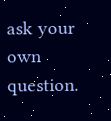ask your own question.